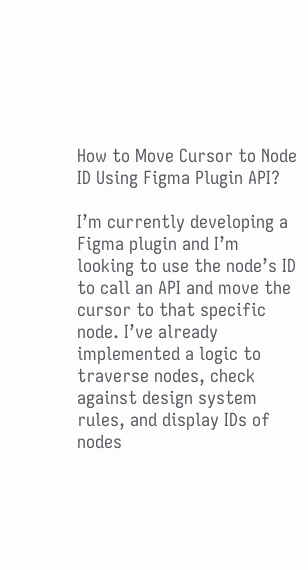How to Move Cursor to Node ID Using Figma Plugin API?

I’m currently developing a Figma plugin and I’m looking to use the node’s ID to call an API and move the cursor to that specific node. I’ve already implemented a logic to traverse nodes, check against design system rules, and display IDs of nodes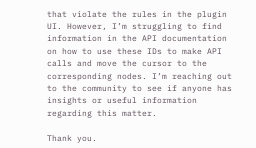that violate the rules in the plugin UI. However, I’m struggling to find information in the API documentation on how to use these IDs to make API calls and move the cursor to the corresponding nodes. I’m reaching out to the community to see if anyone has insights or useful information regarding this matter.

Thank you.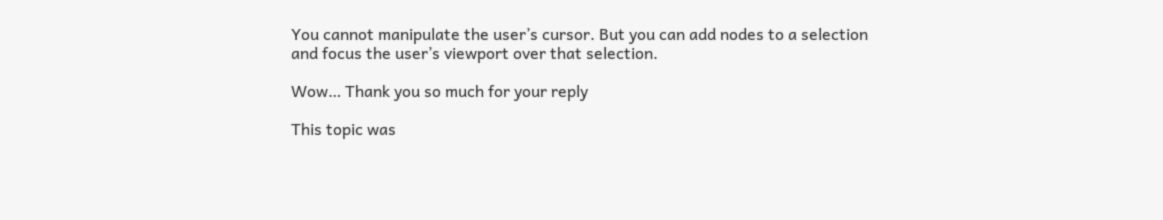You cannot manipulate the user’s cursor. But you can add nodes to a selection and focus the user’s viewport over that selection.

Wow… Thank you so much for your reply

This topic was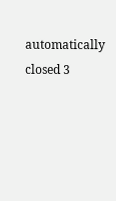automatically closed 3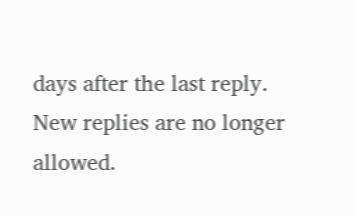days after the last reply. New replies are no longer allowed.